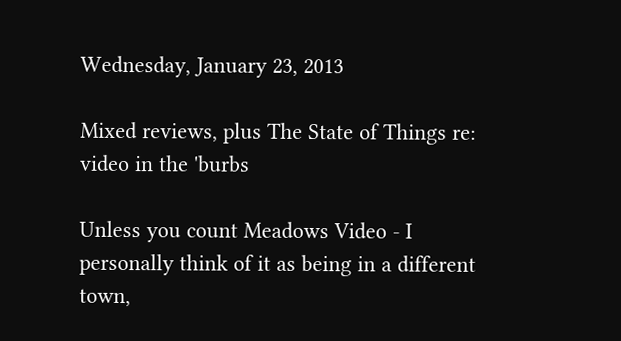Wednesday, January 23, 2013

Mixed reviews, plus The State of Things re: video in the 'burbs

Unless you count Meadows Video - I personally think of it as being in a different town,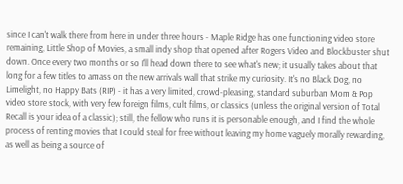since I can't walk there from here in under three hours - Maple Ridge has one functioning video store remaining, Little Shop of Movies, a small indy shop that opened after Rogers Video and Blockbuster shut down. Once every two months or so I'll head down there to see what's new; it usually takes about that long for a few titles to amass on the new arrivals wall that strike my curiosity. It's no Black Dog, no Limelight, no Happy Bats (RIP) - it has a very limited, crowd-pleasing, standard suburban Mom & Pop video store stock, with very few foreign films, cult films, or classics (unless the original version of Total Recall is your idea of a classic); still, the fellow who runs it is personable enough, and I find the whole process of renting movies that I could steal for free without leaving my home vaguely morally rewarding, as well as being a source of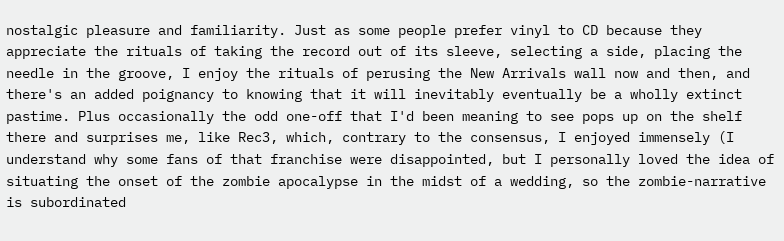nostalgic pleasure and familiarity. Just as some people prefer vinyl to CD because they appreciate the rituals of taking the record out of its sleeve, selecting a side, placing the needle in the groove, I enjoy the rituals of perusing the New Arrivals wall now and then, and there's an added poignancy to knowing that it will inevitably eventually be a wholly extinct pastime. Plus occasionally the odd one-off that I'd been meaning to see pops up on the shelf there and surprises me, like Rec3, which, contrary to the consensus, I enjoyed immensely (I understand why some fans of that franchise were disappointed, but I personally loved the idea of situating the onset of the zombie apocalypse in the midst of a wedding, so the zombie-narrative is subordinated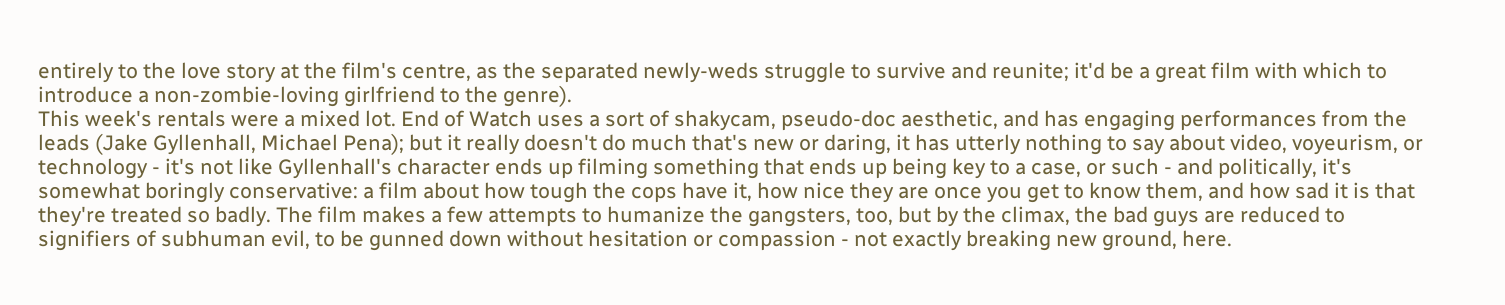entirely to the love story at the film's centre, as the separated newly-weds struggle to survive and reunite; it'd be a great film with which to introduce a non-zombie-loving girlfriend to the genre).
This week's rentals were a mixed lot. End of Watch uses a sort of shakycam, pseudo-doc aesthetic, and has engaging performances from the leads (Jake Gyllenhall, Michael Pena); but it really doesn't do much that's new or daring, it has utterly nothing to say about video, voyeurism, or technology - it's not like Gyllenhall's character ends up filming something that ends up being key to a case, or such - and politically, it's somewhat boringly conservative: a film about how tough the cops have it, how nice they are once you get to know them, and how sad it is that they're treated so badly. The film makes a few attempts to humanize the gangsters, too, but by the climax, the bad guys are reduced to signifiers of subhuman evil, to be gunned down without hesitation or compassion - not exactly breaking new ground, here.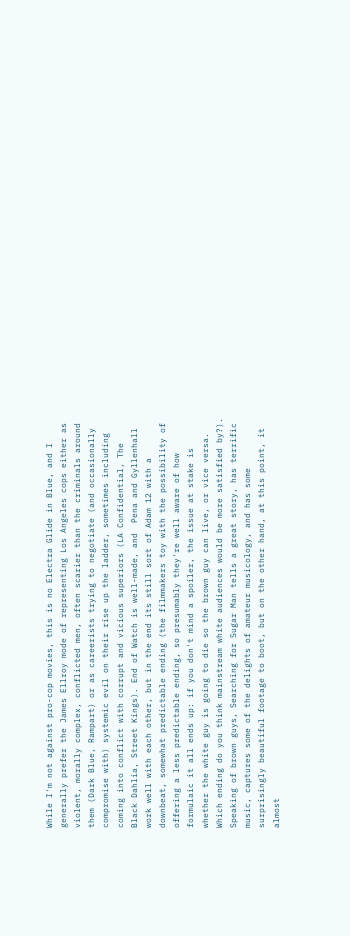While I'm not against pro-cop movies, this is no Electra Glide in Blue, and I generally prefer the James Ellroy mode of representing Los Angeles cops either as violent, morally complex, conflicted men, often scarier than the criminals around them (Dark Blue, Rampart) or as careerists trying to negotiate (and occasionally compromise with) systemic evil on their rise up the ladder, sometimes including coming into conflict with corrupt and vicious superiors (LA Confidential, The Black Dahlia, Street Kings). End of Watch is well-made, and  Pena and Gyllenhall work well with each other, but in the end its still sort of Adam 12 with a downbeat, somewhat predictable ending (the filmmakers toy with the possibility of offering a less predictable ending, so presumably they're well aware of how formulaic it all ends up: if you don't mind a spoiler, the issue at stake is whether the white guy is going to die so the brown guy can live, or vice versa. Which ending do you think mainstream white audiences would be more satisfied by?).
Speaking of brown guys, Searching for Sugar Man tells a great story, has terrific music, captures some of the delights of amateur musicology, and has some surprisingly beautiful footage to boot, but on the other hand, at this point, it almost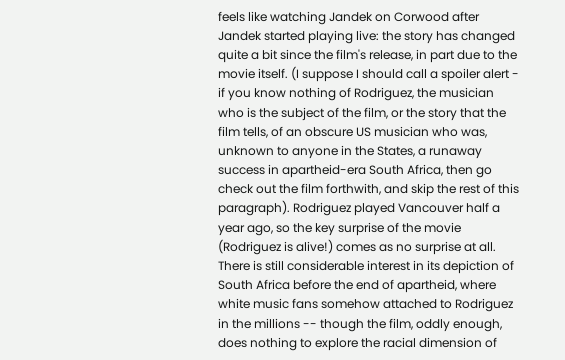feels like watching Jandek on Corwood after Jandek started playing live: the story has changed quite a bit since the film's release, in part due to the movie itself. (I suppose I should call a spoiler alert - if you know nothing of Rodriguez, the musician who is the subject of the film, or the story that the film tells, of an obscure US musician who was, unknown to anyone in the States, a runaway success in apartheid-era South Africa, then go check out the film forthwith, and skip the rest of this paragraph). Rodriguez played Vancouver half a year ago, so the key surprise of the movie (Rodriguez is alive!) comes as no surprise at all. There is still considerable interest in its depiction of South Africa before the end of apartheid, where white music fans somehow attached to Rodriguez in the millions -- though the film, oddly enough, does nothing to explore the racial dimension of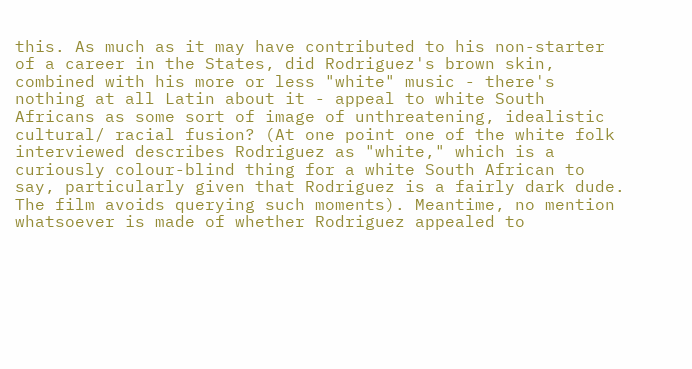this. As much as it may have contributed to his non-starter of a career in the States, did Rodriguez's brown skin, combined with his more or less "white" music - there's nothing at all Latin about it - appeal to white South Africans as some sort of image of unthreatening, idealistic cultural/ racial fusion? (At one point one of the white folk interviewed describes Rodriguez as "white," which is a curiously colour-blind thing for a white South African to say, particularly given that Rodriguez is a fairly dark dude. The film avoids querying such moments). Meantime, no mention whatsoever is made of whether Rodriguez appealed to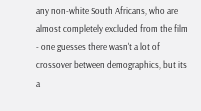any non-white South Africans, who are almost completely excluded from the film - one guesses there wasn't a lot of crossover between demographics, but its a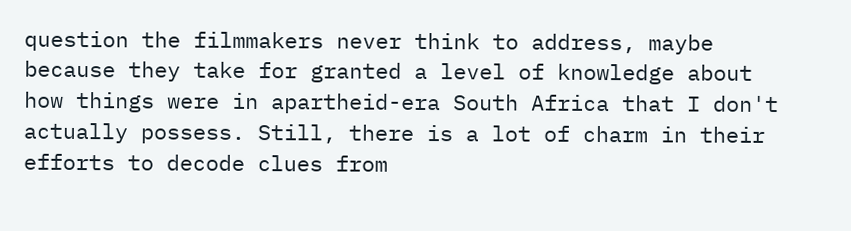question the filmmakers never think to address, maybe because they take for granted a level of knowledge about how things were in apartheid-era South Africa that I don't actually possess. Still, there is a lot of charm in their efforts to decode clues from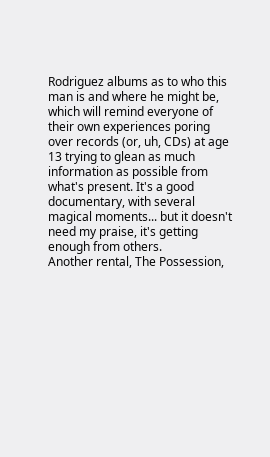Rodriguez albums as to who this man is and where he might be, which will remind everyone of their own experiences poring over records (or, uh, CDs) at age 13 trying to glean as much information as possible from what's present. It's a good documentary, with several magical moments... but it doesn't need my praise, it's getting enough from others.
Another rental, The Possession,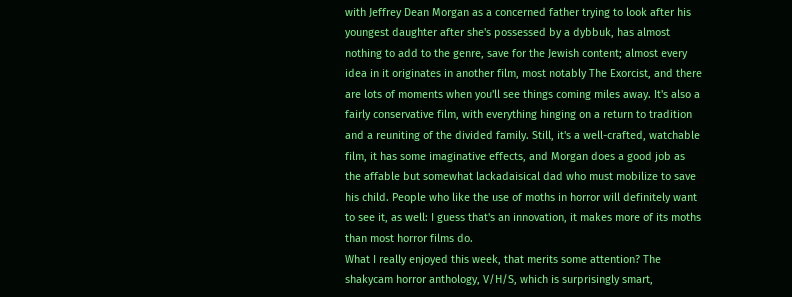with Jeffrey Dean Morgan as a concerned father trying to look after his youngest daughter after she's possessed by a dybbuk, has almost nothing to add to the genre, save for the Jewish content; almost every idea in it originates in another film, most notably The Exorcist, and there are lots of moments when you'll see things coming miles away. It's also a fairly conservative film, with everything hinging on a return to tradition and a reuniting of the divided family. Still, it's a well-crafted, watchable film, it has some imaginative effects, and Morgan does a good job as the affable but somewhat lackadaisical dad who must mobilize to save his child. People who like the use of moths in horror will definitely want to see it, as well: I guess that's an innovation, it makes more of its moths than most horror films do.
What I really enjoyed this week, that merits some attention? The shakycam horror anthology, V/H/S, which is surprisingly smart,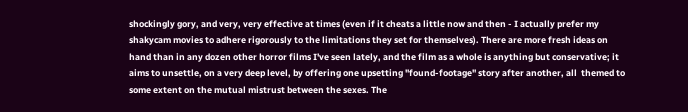shockingly gory, and very, very effective at times (even if it cheats a little now and then - I actually prefer my shakycam movies to adhere rigorously to the limitations they set for themselves). There are more fresh ideas on hand than in any dozen other horror films I've seen lately, and the film as a whole is anything but conservative; it aims to unsettle, on a very deep level, by offering one upsetting "found-footage" story after another, all  themed to some extent on the mutual mistrust between the sexes. The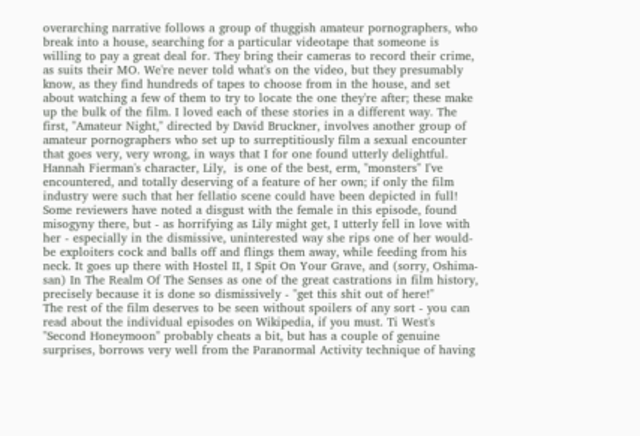overarching narrative follows a group of thuggish amateur pornographers, who break into a house, searching for a particular videotape that someone is willing to pay a great deal for. They bring their cameras to record their crime, as suits their MO. We're never told what's on the video, but they presumably know, as they find hundreds of tapes to choose from in the house, and set about watching a few of them to try to locate the one they're after; these make up the bulk of the film. I loved each of these stories in a different way. The first, "Amateur Night," directed by David Bruckner, involves another group of amateur pornographers who set up to surreptitiously film a sexual encounter that goes very, very wrong, in ways that I for one found utterly delightful. Hannah Fierman's character, Lily,  is one of the best, erm, "monsters" I've encountered, and totally deserving of a feature of her own; if only the film industry were such that her fellatio scene could have been depicted in full! Some reviewers have noted a disgust with the female in this episode, found misogyny there, but - as horrifying as Lily might get, I utterly fell in love with her - especially in the dismissive, uninterested way she rips one of her would-be exploiters cock and balls off and flings them away, while feeding from his neck. It goes up there with Hostel II, I Spit On Your Grave, and (sorry, Oshima-san) In The Realm Of The Senses as one of the great castrations in film history, precisely because it is done so dismissively - "get this shit out of here!"
The rest of the film deserves to be seen without spoilers of any sort - you can read about the individual episodes on Wikipedia, if you must. Ti West's "Second Honeymoon" probably cheats a bit, but has a couple of genuine surprises, borrows very well from the Paranormal Activity technique of having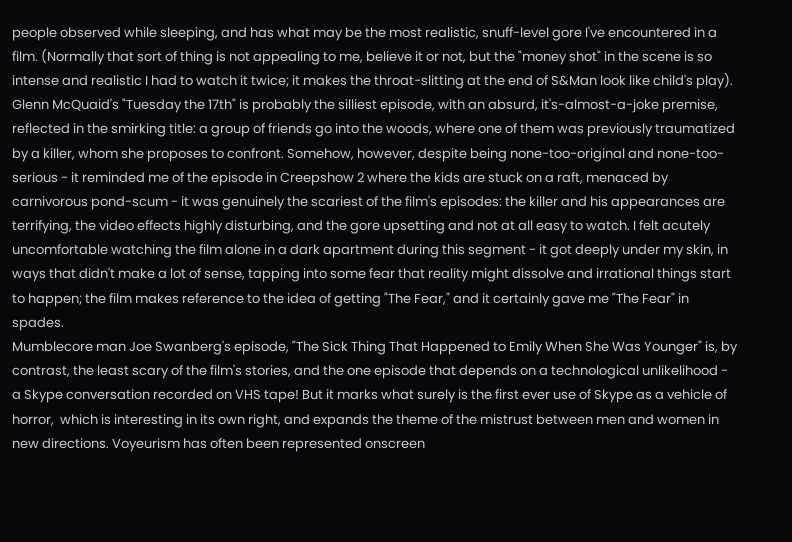people observed while sleeping, and has what may be the most realistic, snuff-level gore I've encountered in a film. (Normally that sort of thing is not appealing to me, believe it or not, but the "money shot" in the scene is so intense and realistic I had to watch it twice; it makes the throat-slitting at the end of S&Man look like child's play). Glenn McQuaid's "Tuesday the 17th" is probably the silliest episode, with an absurd, it's-almost-a-joke premise,  reflected in the smirking title: a group of friends go into the woods, where one of them was previously traumatized by a killer, whom she proposes to confront. Somehow, however, despite being none-too-original and none-too-serious - it reminded me of the episode in Creepshow 2 where the kids are stuck on a raft, menaced by carnivorous pond-scum - it was genuinely the scariest of the film's episodes: the killer and his appearances are terrifying, the video effects highly disturbing, and the gore upsetting and not at all easy to watch. I felt acutely uncomfortable watching the film alone in a dark apartment during this segment - it got deeply under my skin, in ways that didn't make a lot of sense, tapping into some fear that reality might dissolve and irrational things start to happen; the film makes reference to the idea of getting "The Fear," and it certainly gave me "The Fear" in spades.
Mumblecore man Joe Swanberg's episode, "The Sick Thing That Happened to Emily When She Was Younger" is, by contrast, the least scary of the film's stories, and the one episode that depends on a technological unlikelihood - a Skype conversation recorded on VHS tape! But it marks what surely is the first ever use of Skype as a vehicle of horror,  which is interesting in its own right, and expands the theme of the mistrust between men and women in new directions. Voyeurism has often been represented onscreen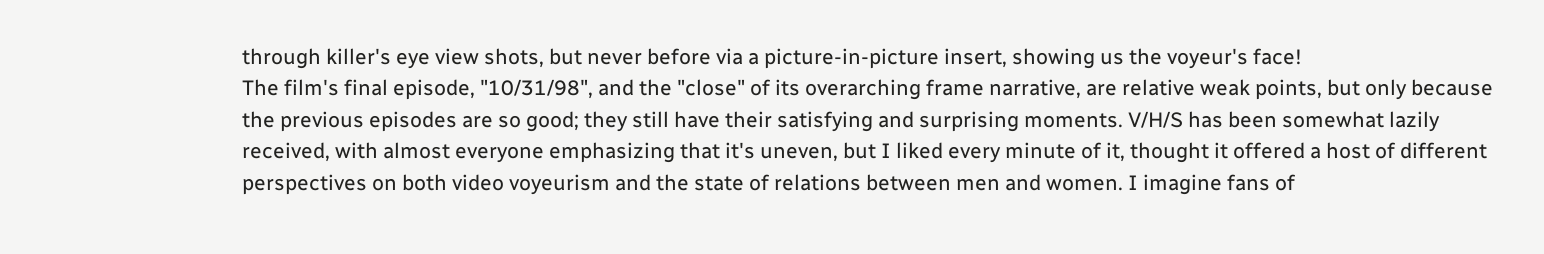through killer's eye view shots, but never before via a picture-in-picture insert, showing us the voyeur's face!
The film's final episode, "10/31/98", and the "close" of its overarching frame narrative, are relative weak points, but only because the previous episodes are so good; they still have their satisfying and surprising moments. V/H/S has been somewhat lazily received, with almost everyone emphasizing that it's uneven, but I liked every minute of it, thought it offered a host of different perspectives on both video voyeurism and the state of relations between men and women. I imagine fans of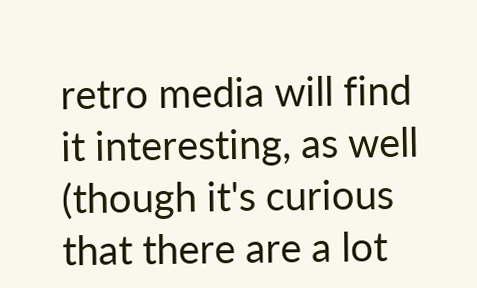retro media will find it interesting, as well (though it's curious that there are a lot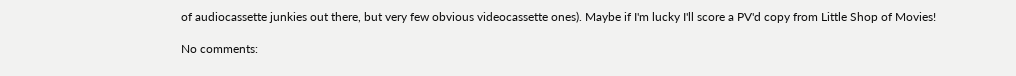of audiocassette junkies out there, but very few obvious videocassette ones). Maybe if I'm lucky I'll score a PV'd copy from Little Shop of Movies!

No comments: